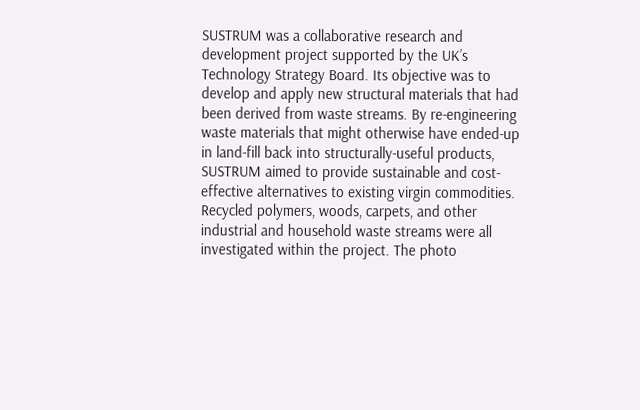SUSTRUM was a collaborative research and development project supported by the UK’s Technology Strategy Board. Its objective was to develop and apply new structural materials that had been derived from waste streams. By re-engineering waste materials that might otherwise have ended-up in land-fill back into structurally-useful products, SUSTRUM aimed to provide sustainable and cost-effective alternatives to existing virgin commodities. Recycled polymers, woods, carpets, and other industrial and household waste streams were all investigated within the project. The photo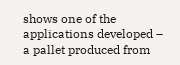shows one of the applications developed – a pallet produced from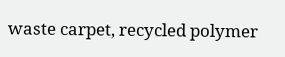waste carpet, recycled polymer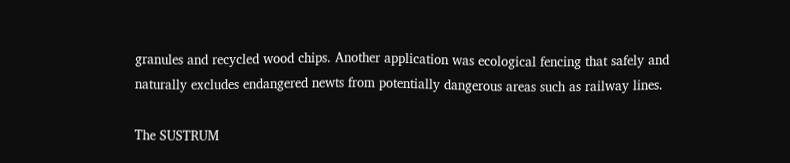granules and recycled wood chips. Another application was ecological fencing that safely and naturally excludes endangered newts from potentially dangerous areas such as railway lines.

The SUSTRUM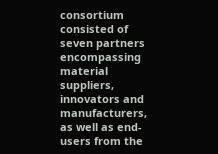consortium consisted of seven partners encompassing material suppliers, innovators and manufacturers, as well as end-users from the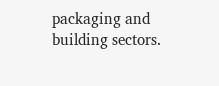packaging and building sectors.